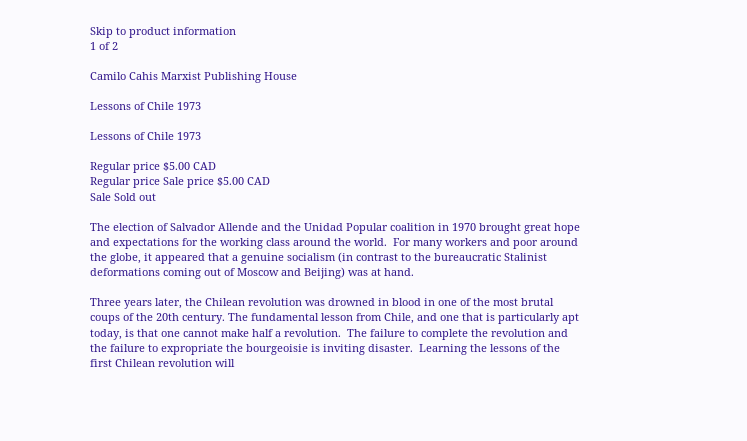Skip to product information
1 of 2

Camilo Cahis Marxist Publishing House

Lessons of Chile 1973

Lessons of Chile 1973

Regular price $5.00 CAD
Regular price Sale price $5.00 CAD
Sale Sold out

The election of Salvador Allende and the Unidad Popular coalition in 1970 brought great hope and expectations for the working class around the world.  For many workers and poor around the globe, it appeared that a genuine socialism (in contrast to the bureaucratic Stalinist deformations coming out of Moscow and Beijing) was at hand.

Three years later, the Chilean revolution was drowned in blood in one of the most brutal coups of the 20th century. The fundamental lesson from Chile, and one that is particularly apt today, is that one cannot make half a revolution.  The failure to complete the revolution and the failure to expropriate the bourgeoisie is inviting disaster.  Learning the lessons of the first Chilean revolution will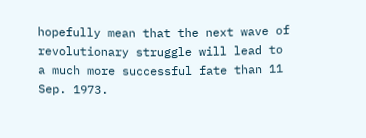hopefully mean that the next wave of revolutionary struggle will lead to a much more successful fate than 11 Sep. 1973.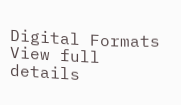Digital Formats
View full details